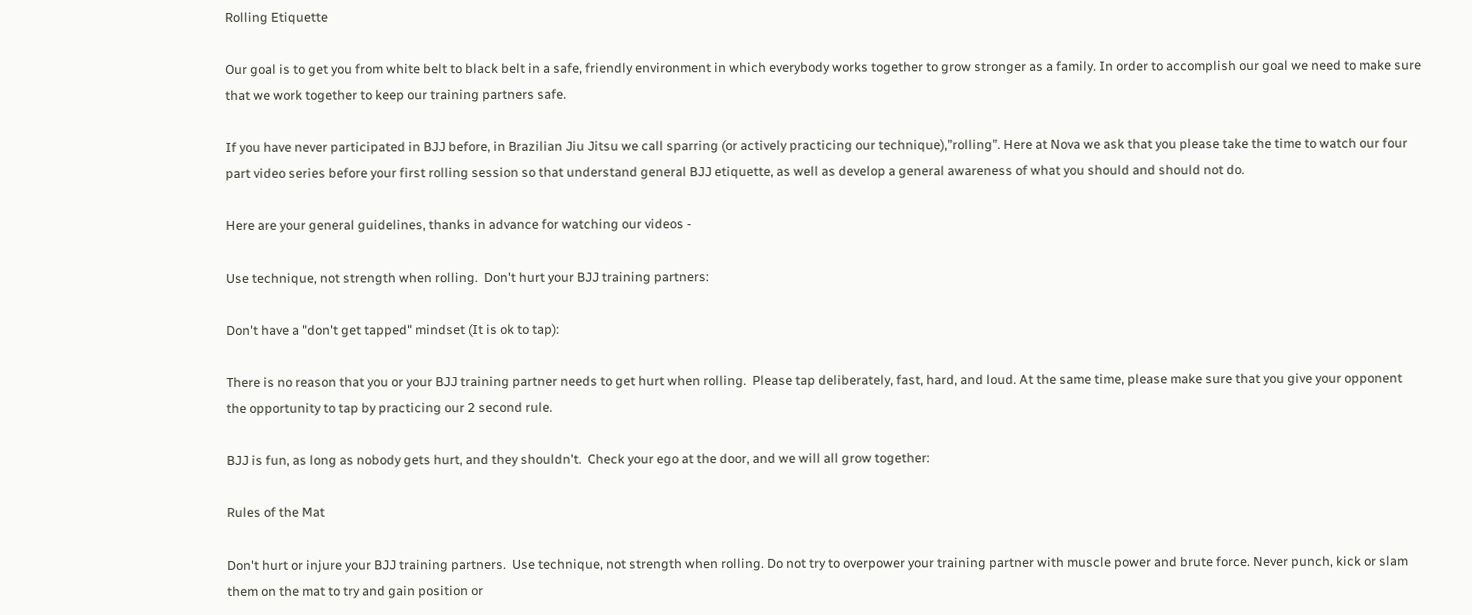Rolling Etiquette

Our goal is to get you from white belt to black belt in a safe, friendly environment in which everybody works together to grow stronger as a family. In order to accomplish our goal we need to make sure that we work together to keep our training partners safe.

If you have never participated in BJJ before, in Brazilian Jiu Jitsu we call sparring (or actively practicing our technique),”rolling”. Here at Nova we ask that you please take the time to watch our four part video series before your first rolling session so that understand general BJJ etiquette, as well as develop a general awareness of what you should and should not do.

Here are your general guidelines, thanks in advance for watching our videos -

Use technique, not strength when rolling.  Don't hurt your BJJ training partners:

Don't have a "don't get tapped" mindset (It is ok to tap):

There is no reason that you or your BJJ training partner needs to get hurt when rolling.  Please tap deliberately, fast, hard, and loud. At the same time, please make sure that you give your opponent the opportunity to tap by practicing our 2 second rule.

BJJ is fun, as long as nobody gets hurt, and they shouldn't.  Check your ego at the door, and we will all grow together:

Rules of the Mat

Don't hurt or injure your BJJ training partners.  Use technique, not strength when rolling. Do not try to overpower your training partner with muscle power and brute force. Never punch, kick or slam them on the mat to try and gain position or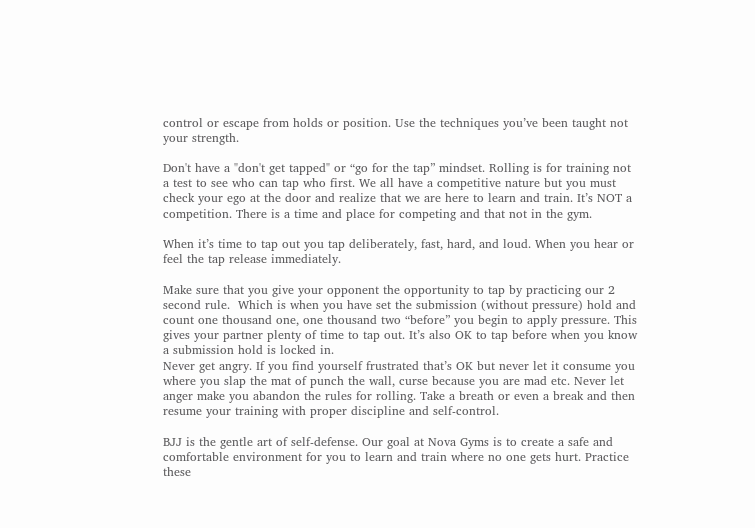control or escape from holds or position. Use the techniques you’ve been taught not your strength.

Don't have a "don't get tapped" or “go for the tap” mindset. Rolling is for training not a test to see who can tap who first. We all have a competitive nature but you must check your ego at the door and realize that we are here to learn and train. It’s NOT a competition. There is a time and place for competing and that not in the gym.

When it’s time to tap out you tap deliberately, fast, hard, and loud. When you hear or feel the tap release immediately.

Make sure that you give your opponent the opportunity to tap by practicing our 2 second rule.  Which is when you have set the submission (without pressure) hold and count one thousand one, one thousand two “before” you begin to apply pressure. This gives your partner plenty of time to tap out. It’s also OK to tap before when you know a submission hold is locked in.
Never get angry. If you find yourself frustrated that’s OK but never let it consume you where you slap the mat of punch the wall, curse because you are mad etc. Never let anger make you abandon the rules for rolling. Take a breath or even a break and then resume your training with proper discipline and self-control.

BJJ is the gentle art of self-defense. Our goal at Nova Gyms is to create a safe and comfortable environment for you to learn and train where no one gets hurt. Practice these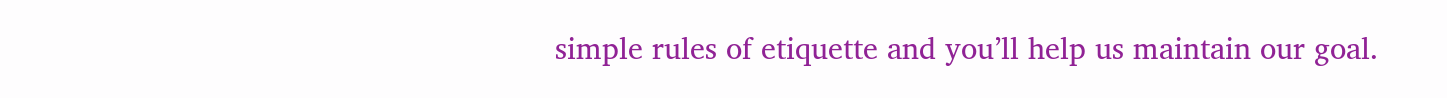simple rules of etiquette and you’ll help us maintain our goal.